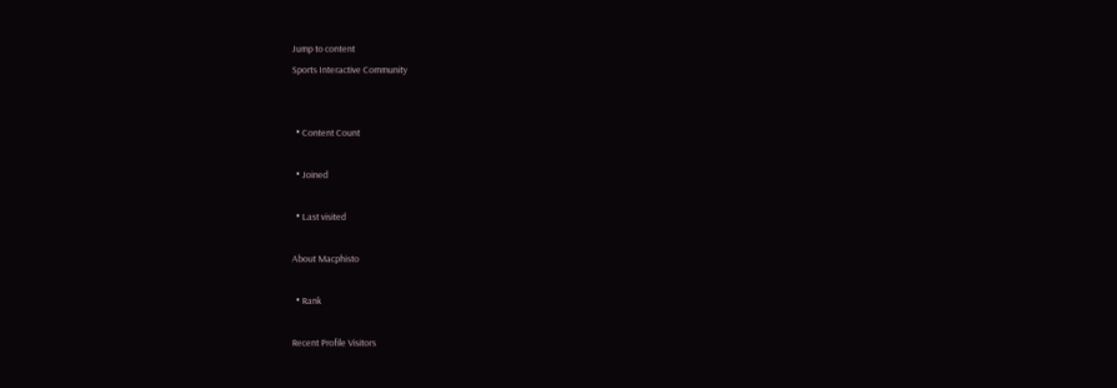Jump to content
Sports Interactive Community


  • Content Count

  • Joined

  • Last visited

About Macphisto

  • Rank

Recent Profile Visitors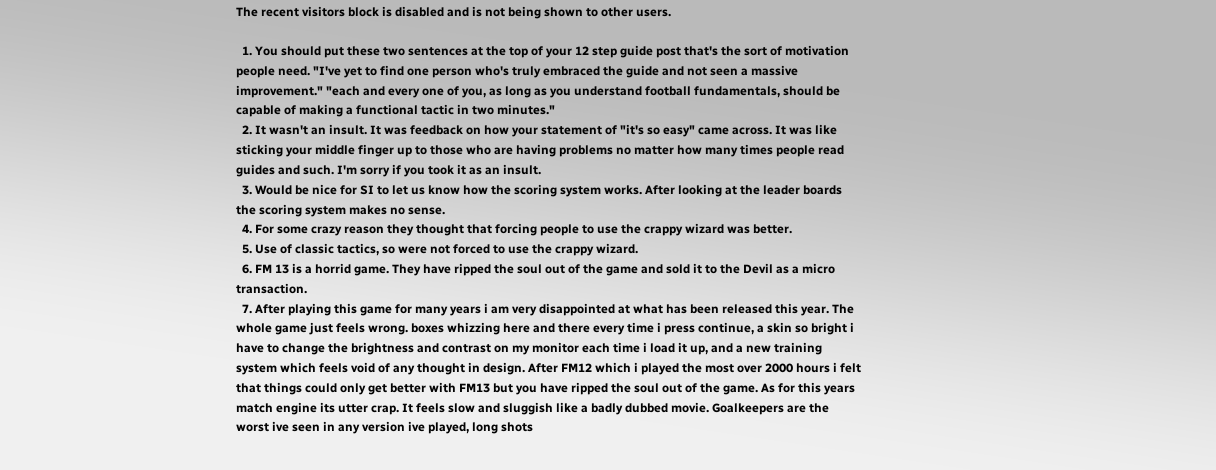The recent visitors block is disabled and is not being shown to other users.

  1. You should put these two sentences at the top of your 12 step guide post that's the sort of motivation people need. "I've yet to find one person who's truly embraced the guide and not seen a massive improvement." "each and every one of you, as long as you understand football fundamentals, should be capable of making a functional tactic in two minutes."
  2. It wasn't an insult. It was feedback on how your statement of "it's so easy" came across. It was like sticking your middle finger up to those who are having problems no matter how many times people read guides and such. I'm sorry if you took it as an insult.
  3. Would be nice for SI to let us know how the scoring system works. After looking at the leader boards the scoring system makes no sense.
  4. For some crazy reason they thought that forcing people to use the crappy wizard was better.
  5. Use of classic tactics, so were not forced to use the crappy wizard.
  6. FM 13 is a horrid game. They have ripped the soul out of the game and sold it to the Devil as a micro transaction.
  7. After playing this game for many years i am very disappointed at what has been released this year. The whole game just feels wrong. boxes whizzing here and there every time i press continue, a skin so bright i have to change the brightness and contrast on my monitor each time i load it up, and a new training system which feels void of any thought in design. After FM12 which i played the most over 2000 hours i felt that things could only get better with FM13 but you have ripped the soul out of the game. As for this years match engine its utter crap. It feels slow and sluggish like a badly dubbed movie. Goalkeepers are the worst ive seen in any version ive played, long shots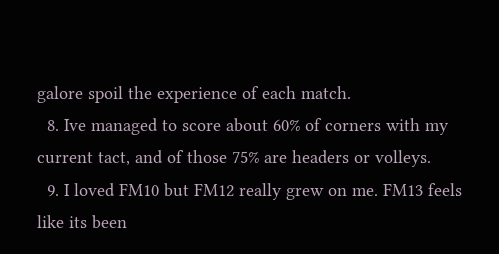galore spoil the experience of each match.
  8. Ive managed to score about 60% of corners with my current tact, and of those 75% are headers or volleys.
  9. I loved FM10 but FM12 really grew on me. FM13 feels like its been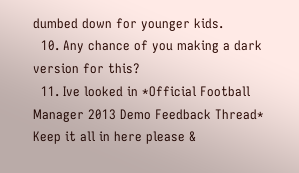dumbed down for younger kids.
  10. Any chance of you making a dark version for this?
  11. Ive looked in *Official Football Manager 2013 Demo Feedback Thread* Keep it all in here please &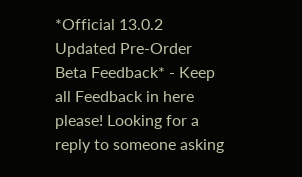*Official 13.0.2 Updated Pre-Order Beta Feedback* - Keep all Feedback in here please! Looking for a reply to someone asking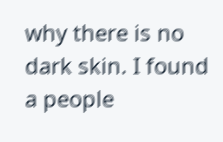why there is no dark skin. I found a people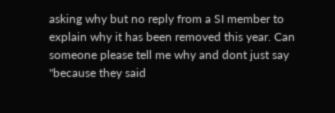asking why but no reply from a SI member to explain why it has been removed this year. Can someone please tell me why and dont just say "because they said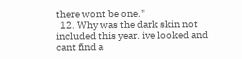there wont be one."
  12. Why was the dark skin not included this year. ive looked and cant find a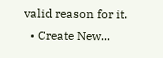valid reason for it.
  • Create New...